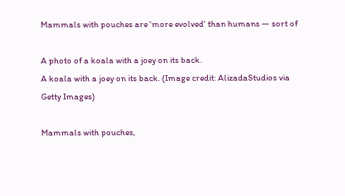Mammals with pouches are 'more evolved' than humans — sort of

A photo of a koala with a joey on its back.
A koala with a joey on its back. (Image credit: AlizadaStudios via Getty Images)

Mammals with pouches,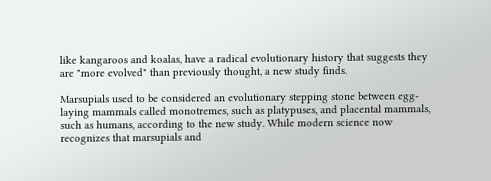like kangaroos and koalas, have a radical evolutionary history that suggests they are "more evolved" than previously thought, a new study finds.

Marsupials used to be considered an evolutionary stepping stone between egg-laying mammals called monotremes, such as platypuses, and placental mammals, such as humans, according to the new study. While modern science now recognizes that marsupials and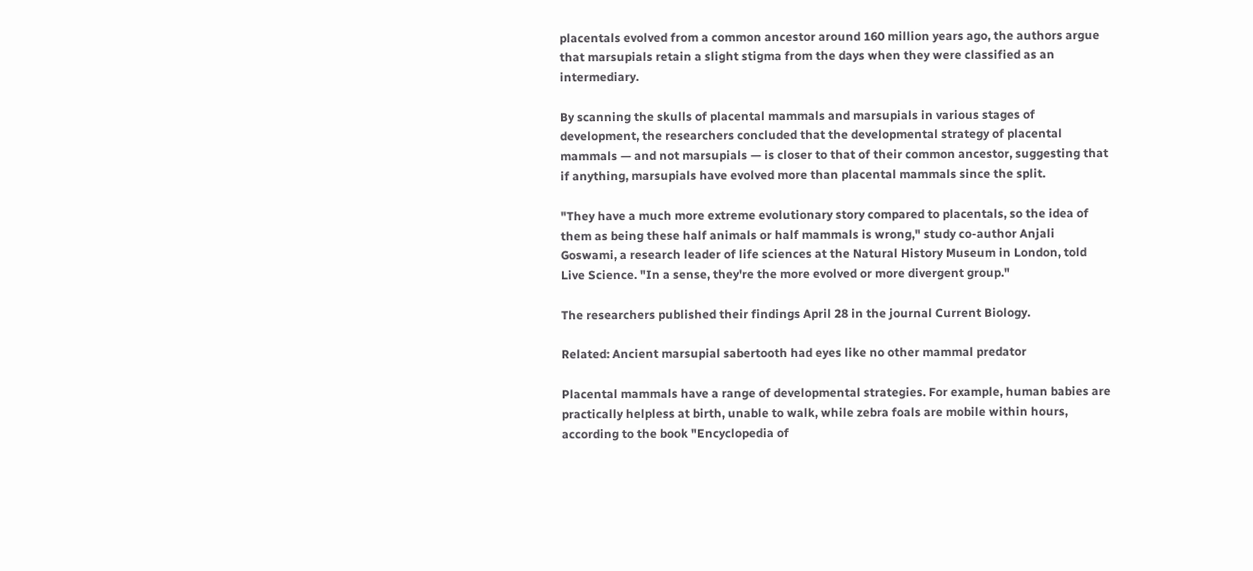placentals evolved from a common ancestor around 160 million years ago, the authors argue that marsupials retain a slight stigma from the days when they were classified as an intermediary.

By scanning the skulls of placental mammals and marsupials in various stages of development, the researchers concluded that the developmental strategy of placental mammals — and not marsupials — is closer to that of their common ancestor, suggesting that if anything, marsupials have evolved more than placental mammals since the split.

"They have a much more extreme evolutionary story compared to placentals, so the idea of them as being these half animals or half mammals is wrong," study co-author Anjali Goswami, a research leader of life sciences at the Natural History Museum in London, told Live Science. "In a sense, they're the more evolved or more divergent group."

The researchers published their findings April 28 in the journal Current Biology.

Related: Ancient marsupial sabertooth had eyes like no other mammal predator

Placental mammals have a range of developmental strategies. For example, human babies are practically helpless at birth, unable to walk, while zebra foals are mobile within hours, according to the book "Encyclopedia of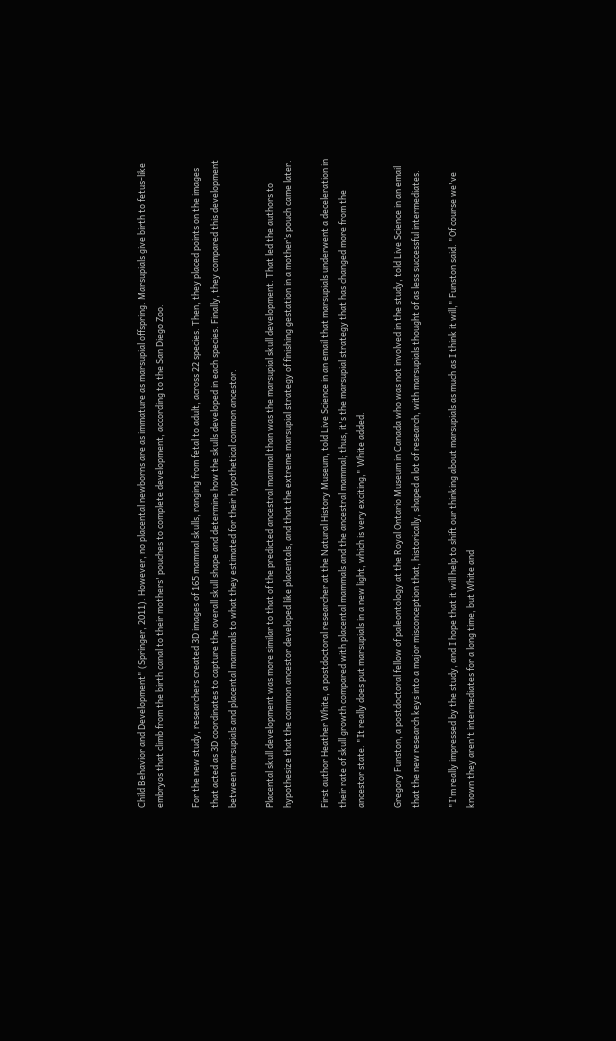Child Behavior and Development" (Springer, 2011). However, no placental newborns are as immature as marsupial offspring. Marsupials give birth to fetus-like embryos that climb from the birth canal to their mothers' pouches to complete development, according to the San Diego Zoo.

For the new study, researchers created 3D images of 165 mammal skulls, ranging from fetal to adult, across 22 species. Then, they placed points on the images that acted as 3D coordinates to capture the overall skull shape and determine how the skulls developed in each species. Finally, they compared this development between marsupials and placental mammals to what they estimated for their hypothetical common ancestor.

Placental skull development was more similar to that of the predicted ancestral mammal than was the marsupial skull development. That led the authors to hypothesize that the common ancestor developed like placentals, and that the extreme marsupial strategy of finishing gestation in a mother’s pouch came later.

First author Heather White, a postdoctoral researcher at the Natural History Museum, told Live Science in an email that marsupials underwent a deceleration in their rate of skull growth compared with placental mammals and the ancestral mammal; thus, it's the marsupial strategy that has changed more from the ancestor state. "It really does put marsupials in a new light, which is very exciting," White added.

Gregory Funston, a postdoctoral fellow of paleontology at the Royal Ontario Museum in Canada who was not involved in the study, told Live Science in an email that the new research keys into a major misconception that, historically, shaped a lot of research, with marsupials thought of as less successful intermediates.

"I'm really impressed by the study, and I hope that it will help to shift our thinking about marsupials as much as I think it will," Funston said. "Of course we've known they aren't intermediates for a long time, but White and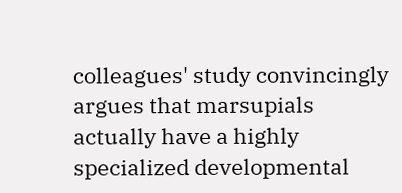colleagues' study convincingly argues that marsupials actually have a highly specialized developmental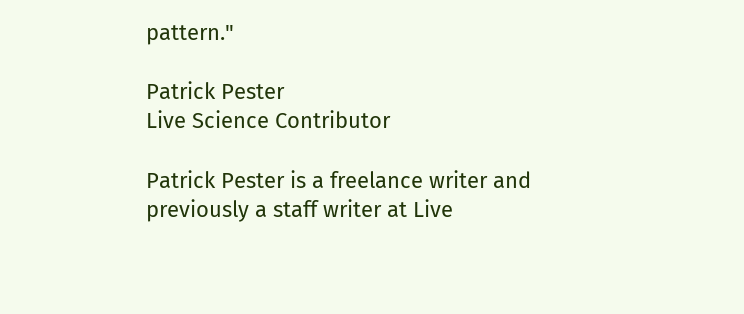pattern."

Patrick Pester
Live Science Contributor

Patrick Pester is a freelance writer and previously a staff writer at Live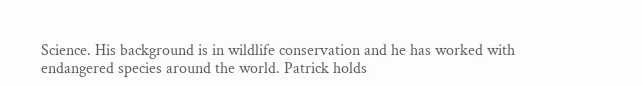Science. His background is in wildlife conservation and he has worked with endangered species around the world. Patrick holds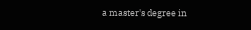a master's degree in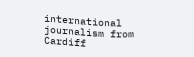international journalism from Cardiff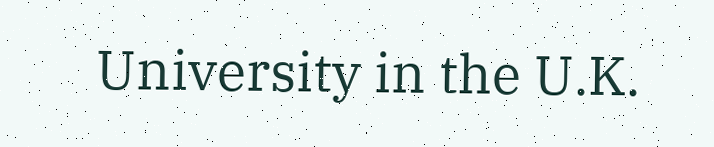University in the U.K.